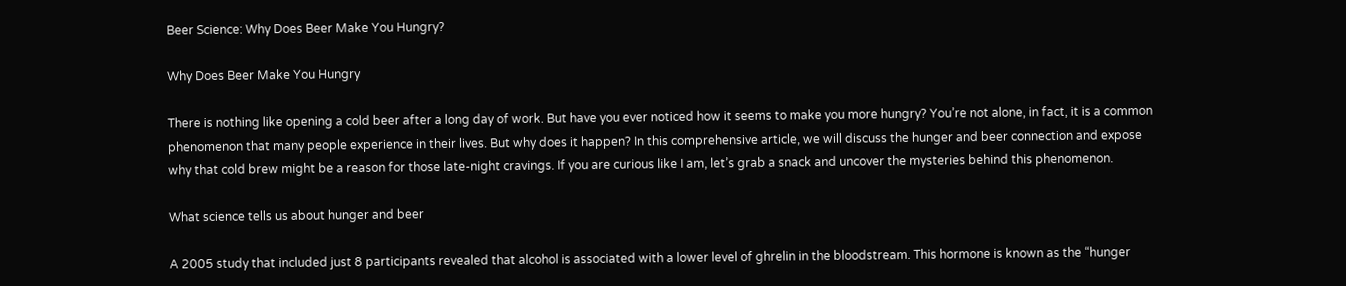Beer Science: Why Does Beer Make You Hungry?

Why Does Beer Make You Hungry

There is nothing like opening a cold beer after a long day of work. But have you ever noticed how it seems to make you more hungry? You’re not alone, in fact, it is a common phenomenon that many people experience in their lives. But why does it happen? In this comprehensive article, we will discuss the hunger and beer connection and expose why that cold brew might be a reason for those late-night cravings. If you are curious like I am, let’s grab a snack and uncover the mysteries behind this phenomenon.

What science tells us about hunger and beer

A 2005 study that included just 8 participants revealed that alcohol is associated with a lower level of ghrelin in the bloodstream. This hormone is known as the “hunger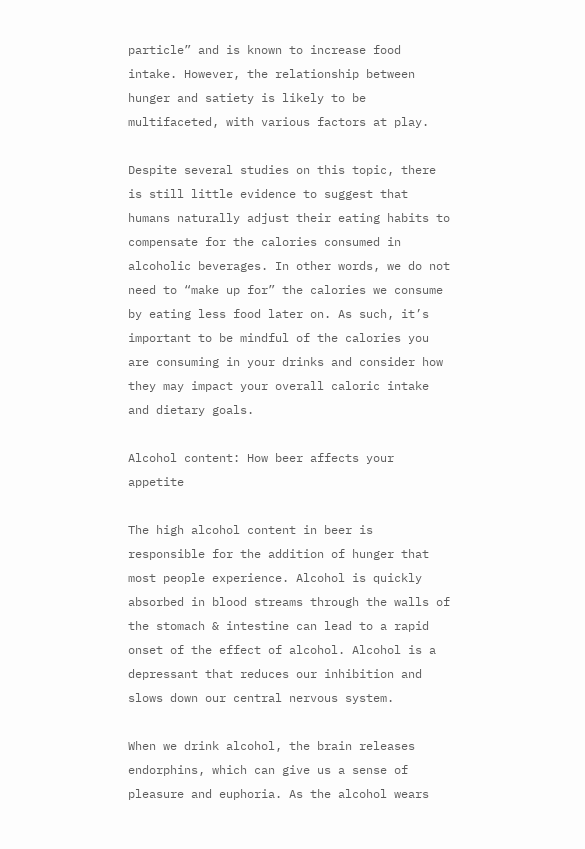particle” and is known to increase food intake. However, the relationship between hunger and satiety is likely to be multifaceted, with various factors at play.

Despite several studies on this topic, there is still little evidence to suggest that humans naturally adjust their eating habits to compensate for the calories consumed in alcoholic beverages. In other words, we do not need to “make up for” the calories we consume by eating less food later on. As such, it’s important to be mindful of the calories you are consuming in your drinks and consider how they may impact your overall caloric intake and dietary goals.

Alcohol content: How beer affects your appetite

The high alcohol content in beer is responsible for the addition of hunger that most people experience. Alcohol is quickly absorbed in blood streams through the walls of the stomach & intestine can lead to a rapid onset of the effect of alcohol. Alcohol is a depressant that reduces our inhibition and slows down our central nervous system.

When we drink alcohol, the brain releases endorphins, which can give us a sense of pleasure and euphoria. As the alcohol wears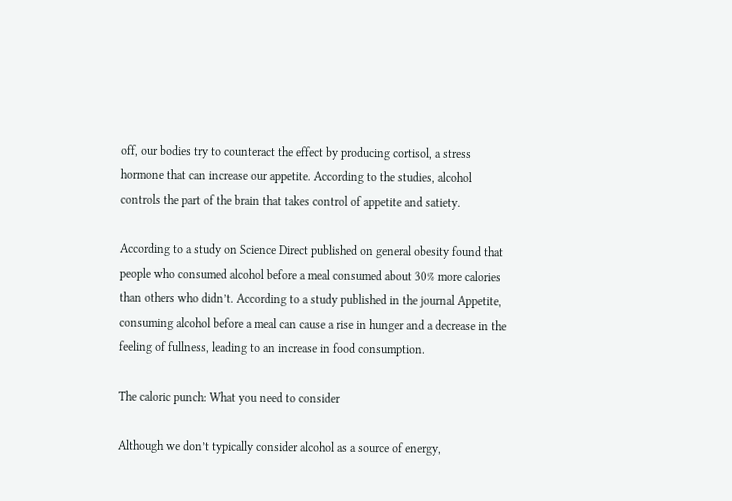off, our bodies try to counteract the effect by producing cortisol, a stress hormone that can increase our appetite. According to the studies, alcohol controls the part of the brain that takes control of appetite and satiety.

According to a study on Science Direct published on general obesity found that people who consumed alcohol before a meal consumed about 30% more calories than others who didn’t. According to a study published in the journal Appetite, consuming alcohol before a meal can cause a rise in hunger and a decrease in the feeling of fullness, leading to an increase in food consumption.

The caloric punch: What you need to consider

Although we don’t typically consider alcohol as a source of energy,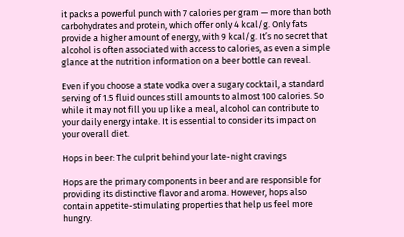it packs a powerful punch with 7 calories per gram — more than both carbohydrates and protein, which offer only 4 kcal/g. Only fats provide a higher amount of energy, with 9 kcal/g. It’s no secret that alcohol is often associated with access to calories, as even a simple glance at the nutrition information on a beer bottle can reveal.

Even if you choose a state vodka over a sugary cocktail, a standard serving of 1.5 fluid ounces still amounts to almost 100 calories. So while it may not fill you up like a meal, alcohol can contribute to your daily energy intake. It is essential to consider its impact on your overall diet.

Hops in beer: The culprit behind your late-night cravings

Hops are the primary components in beer and are responsible for providing its distinctive flavor and aroma. However, hops also contain appetite-stimulating properties that help us feel more hungry.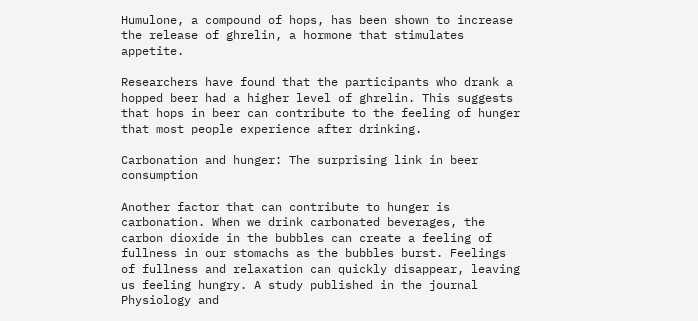Humulone, a compound of hops, has been shown to increase the release of ghrelin, a hormone that stimulates appetite.

Researchers have found that the participants who drank a hopped beer had a higher level of ghrelin. This suggests that hops in beer can contribute to the feeling of hunger that most people experience after drinking.

Carbonation and hunger: The surprising link in beer consumption

Another factor that can contribute to hunger is carbonation. When we drink carbonated beverages, the carbon dioxide in the bubbles can create a feeling of fullness in our stomachs as the bubbles burst. Feelings of fullness and relaxation can quickly disappear, leaving us feeling hungry. A study published in the journal Physiology and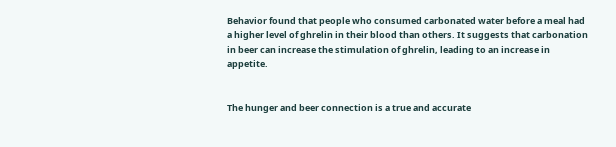Behavior found that people who consumed carbonated water before a meal had a higher level of ghrelin in their blood than others. It suggests that carbonation in beer can increase the stimulation of ghrelin, leading to an increase in appetite.


The hunger and beer connection is a true and accurate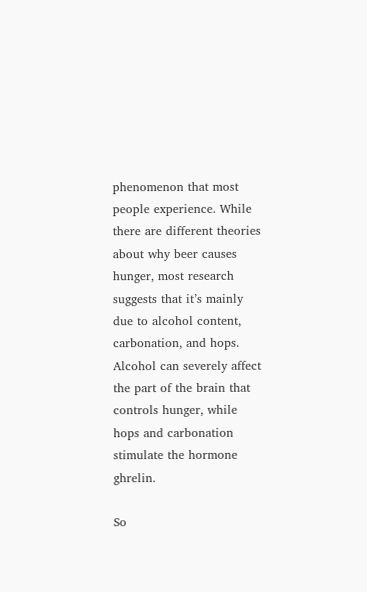phenomenon that most people experience. While there are different theories about why beer causes hunger, most research suggests that it’s mainly due to alcohol content, carbonation, and hops. Alcohol can severely affect the part of the brain that controls hunger, while hops and carbonation stimulate the hormone ghrelin.

So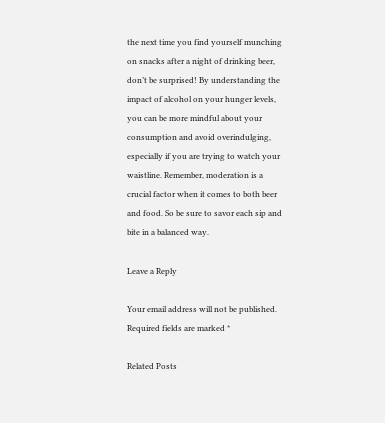the next time you find yourself munching on snacks after a night of drinking beer, don’t be surprised! By understanding the impact of alcohol on your hunger levels, you can be more mindful about your consumption and avoid overindulging, especially if you are trying to watch your waistline. Remember, moderation is a crucial factor when it comes to both beer and food. So be sure to savor each sip and bite in a balanced way.

Leave a Reply

Your email address will not be published. Required fields are marked *

Related Posts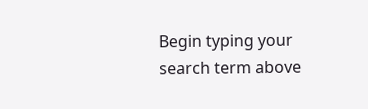Begin typing your search term above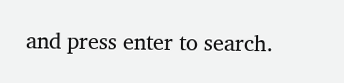and press enter to search.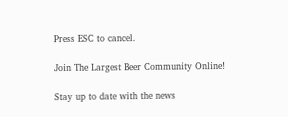Press ESC to cancel.

Join The Largest Beer Community Online!

Stay up to date with the news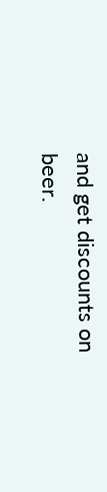and get discounts on beer.